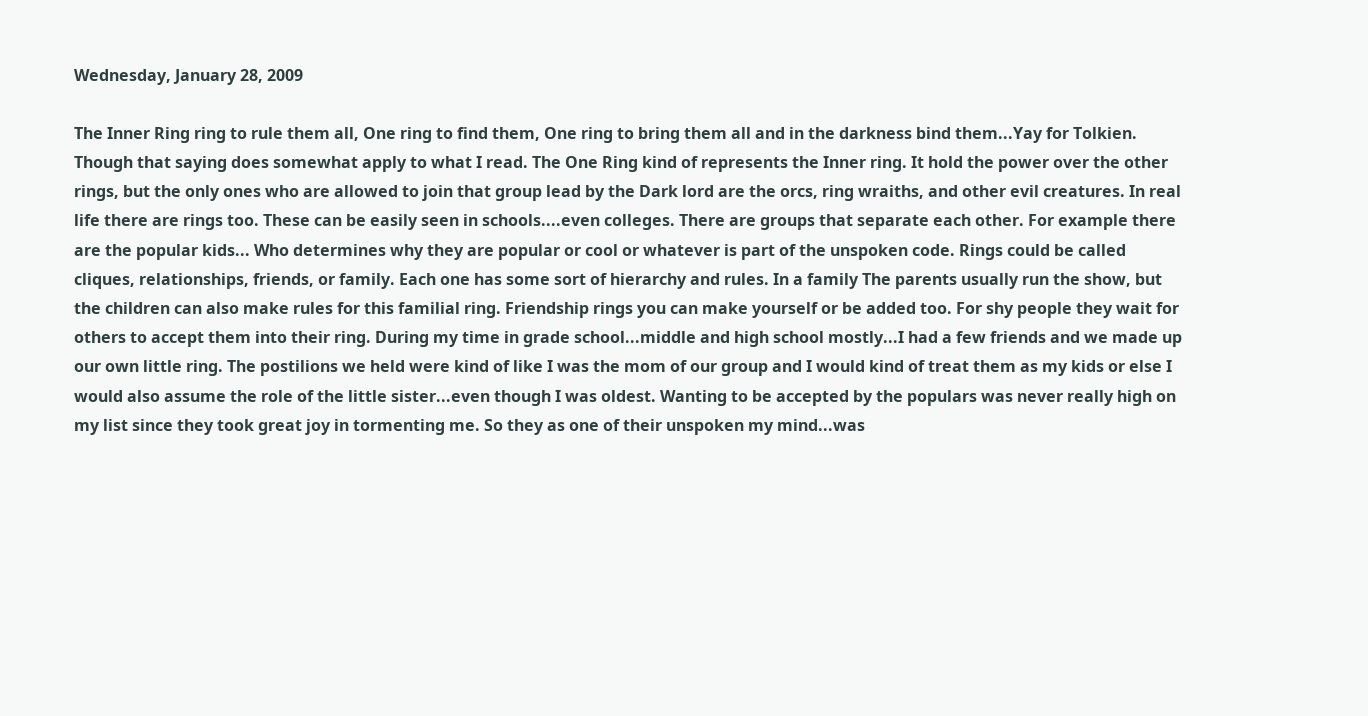Wednesday, January 28, 2009

The Inner Ring ring to rule them all, One ring to find them, One ring to bring them all and in the darkness bind them...Yay for Tolkien. Though that saying does somewhat apply to what I read. The One Ring kind of represents the Inner ring. It hold the power over the other rings, but the only ones who are allowed to join that group lead by the Dark lord are the orcs, ring wraiths, and other evil creatures. In real life there are rings too. These can be easily seen in schools....even colleges. There are groups that separate each other. For example there are the popular kids... Who determines why they are popular or cool or whatever is part of the unspoken code. Rings could be called cliques, relationships, friends, or family. Each one has some sort of hierarchy and rules. In a family The parents usually run the show, but the children can also make rules for this familial ring. Friendship rings you can make yourself or be added too. For shy people they wait for others to accept them into their ring. During my time in grade school...middle and high school mostly...I had a few friends and we made up our own little ring. The postilions we held were kind of like I was the mom of our group and I would kind of treat them as my kids or else I would also assume the role of the little sister...even though I was oldest. Wanting to be accepted by the populars was never really high on my list since they took great joy in tormenting me. So they as one of their unspoken my mind...was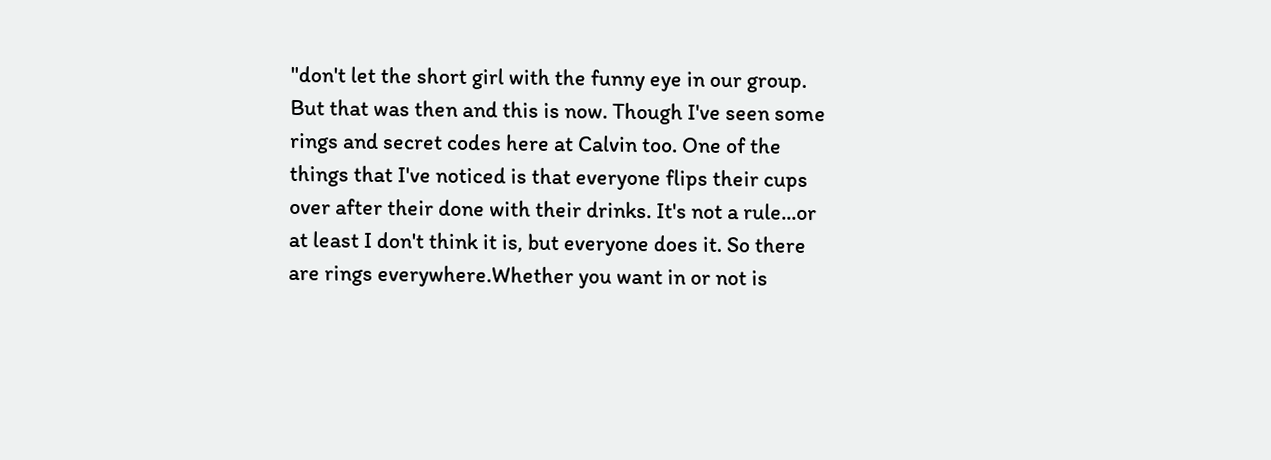"don't let the short girl with the funny eye in our group. But that was then and this is now. Though I've seen some rings and secret codes here at Calvin too. One of the things that I've noticed is that everyone flips their cups over after their done with their drinks. It's not a rule...or at least I don't think it is, but everyone does it. So there are rings everywhere.Whether you want in or not is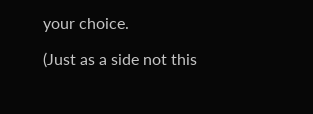your choice.

(Just as a side not this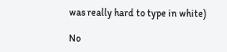was really hard to type in white)

No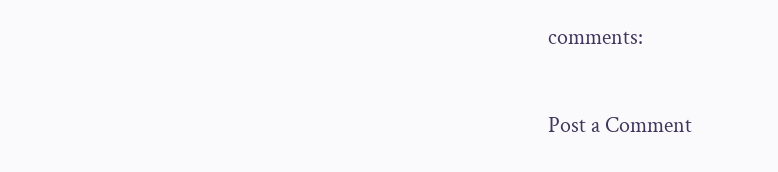comments:

Post a Comment